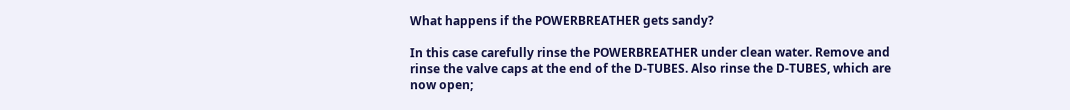What happens if the POWERBREATHER gets sandy?

In this case carefully rinse the POWERBREATHER under clean water. Remove and rinse the valve caps at the end of the D-TUBES. Also rinse the D-TUBES, which are now open;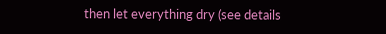then let everything dry (see details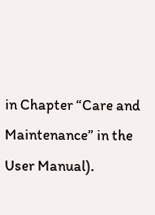in Chapter “Care and Maintenance” in the User Manual).